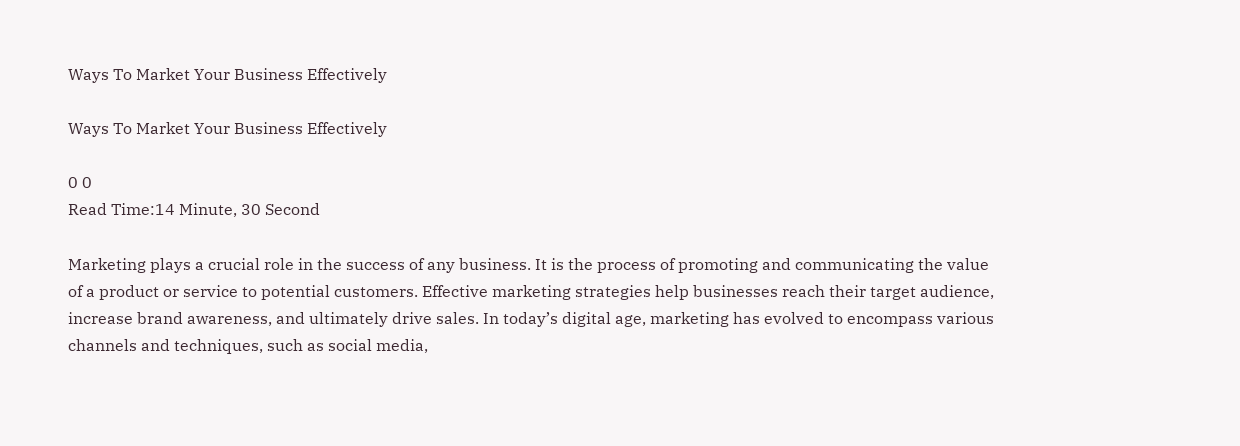Ways To Market Your Business Effectively

Ways To Market Your Business Effectively

0 0
Read Time:14 Minute, 30 Second

Marketing plays a crucial role in the success of any business. It is the process of promoting and communicating the value of a product or service to potential customers. Effective marketing strategies help businesses reach their target audience, increase brand awareness, and ultimately drive sales. In today’s digital age, marketing has evolved to encompass various channels and techniques, such as social media,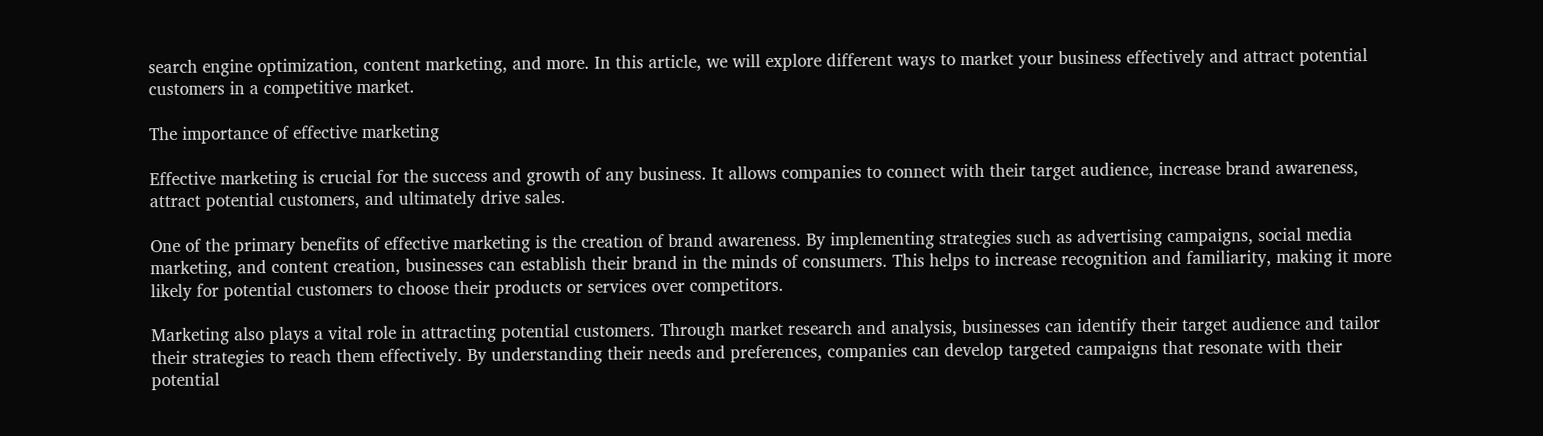search engine optimization, content marketing, and more. In this article, we will explore different ways to market your business effectively and attract potential customers in a competitive market.

The importance of effective marketing

Effective marketing is crucial for the success and growth of any business. It allows companies to connect with their target audience, increase brand awareness, attract potential customers, and ultimately drive sales.

One of the primary benefits of effective marketing is the creation of brand awareness. By implementing strategies such as advertising campaigns, social media marketing, and content creation, businesses can establish their brand in the minds of consumers. This helps to increase recognition and familiarity, making it more likely for potential customers to choose their products or services over competitors.

Marketing also plays a vital role in attracting potential customers. Through market research and analysis, businesses can identify their target audience and tailor their strategies to reach them effectively. By understanding their needs and preferences, companies can develop targeted campaigns that resonate with their potential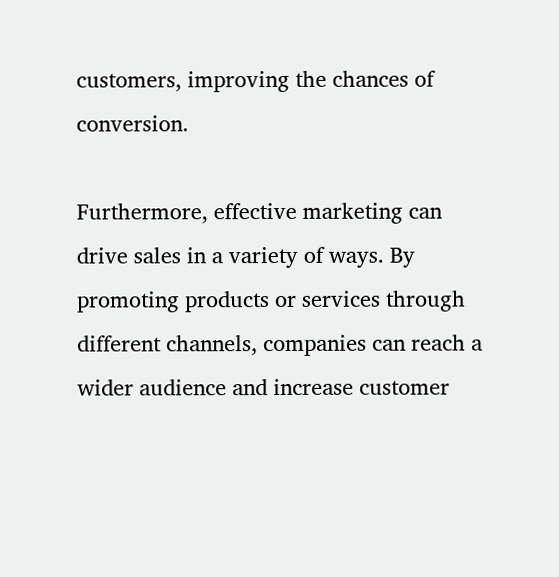customers, improving the chances of conversion.

Furthermore, effective marketing can drive sales in a variety of ways. By promoting products or services through different channels, companies can reach a wider audience and increase customer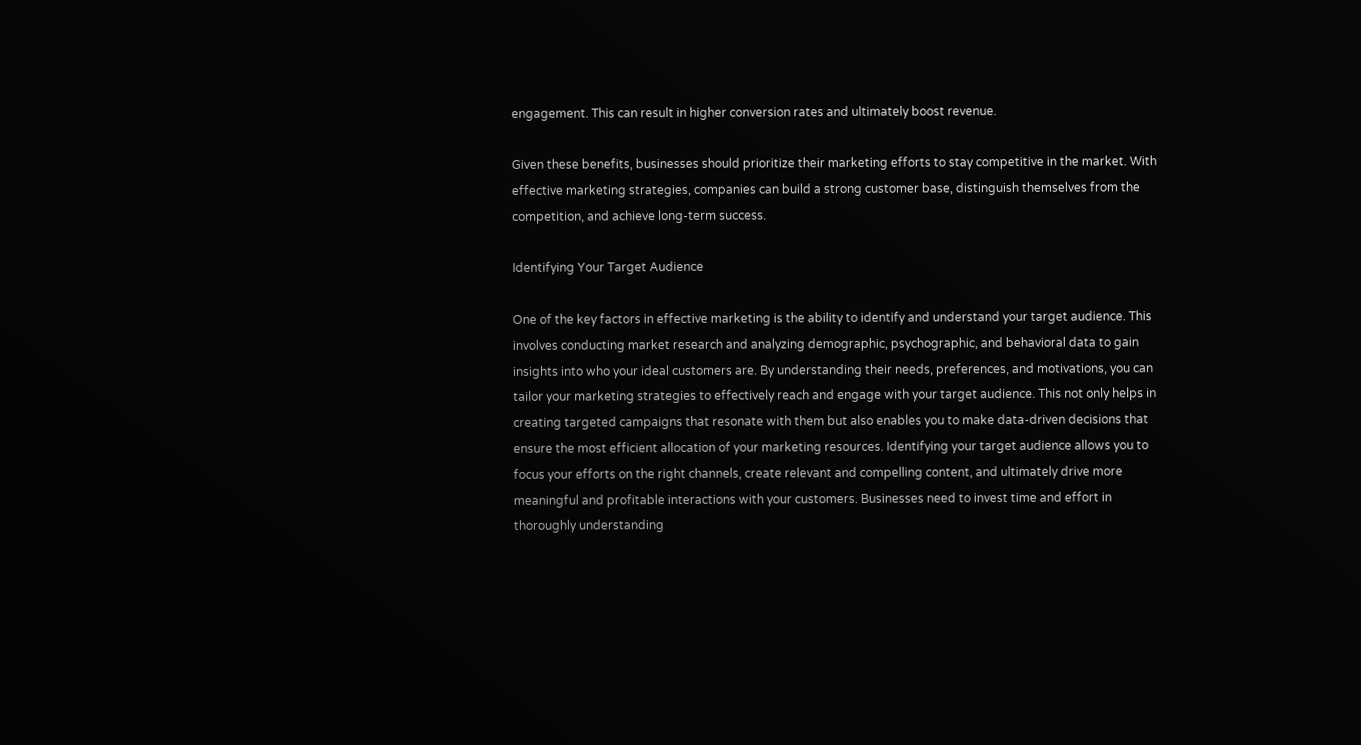engagement. This can result in higher conversion rates and ultimately boost revenue.

Given these benefits, businesses should prioritize their marketing efforts to stay competitive in the market. With effective marketing strategies, companies can build a strong customer base, distinguish themselves from the competition, and achieve long-term success.

Identifying Your Target Audience

One of the key factors in effective marketing is the ability to identify and understand your target audience. This involves conducting market research and analyzing demographic, psychographic, and behavioral data to gain insights into who your ideal customers are. By understanding their needs, preferences, and motivations, you can tailor your marketing strategies to effectively reach and engage with your target audience. This not only helps in creating targeted campaigns that resonate with them but also enables you to make data-driven decisions that ensure the most efficient allocation of your marketing resources. Identifying your target audience allows you to focus your efforts on the right channels, create relevant and compelling content, and ultimately drive more meaningful and profitable interactions with your customers. Businesses need to invest time and effort in thoroughly understanding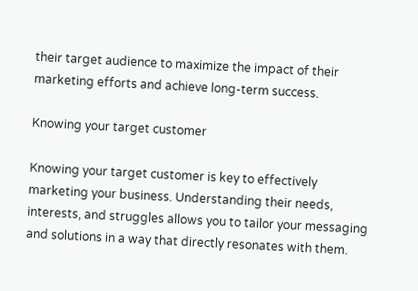their target audience to maximize the impact of their marketing efforts and achieve long-term success.

Knowing your target customer

Knowing your target customer is key to effectively marketing your business. Understanding their needs, interests, and struggles allows you to tailor your messaging and solutions in a way that directly resonates with them.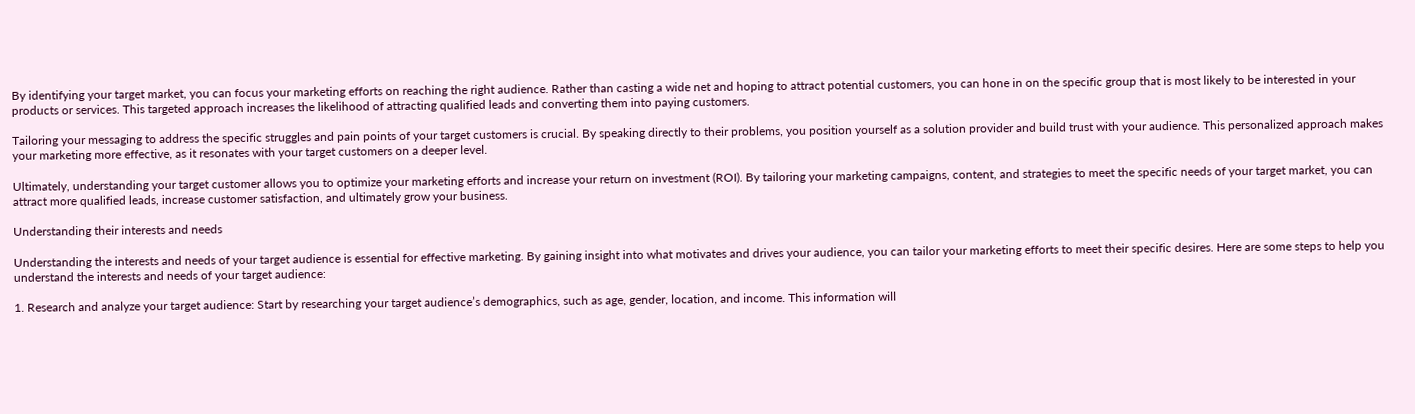By identifying your target market, you can focus your marketing efforts on reaching the right audience. Rather than casting a wide net and hoping to attract potential customers, you can hone in on the specific group that is most likely to be interested in your products or services. This targeted approach increases the likelihood of attracting qualified leads and converting them into paying customers.

Tailoring your messaging to address the specific struggles and pain points of your target customers is crucial. By speaking directly to their problems, you position yourself as a solution provider and build trust with your audience. This personalized approach makes your marketing more effective, as it resonates with your target customers on a deeper level.

Ultimately, understanding your target customer allows you to optimize your marketing efforts and increase your return on investment (ROI). By tailoring your marketing campaigns, content, and strategies to meet the specific needs of your target market, you can attract more qualified leads, increase customer satisfaction, and ultimately grow your business.

Understanding their interests and needs

Understanding the interests and needs of your target audience is essential for effective marketing. By gaining insight into what motivates and drives your audience, you can tailor your marketing efforts to meet their specific desires. Here are some steps to help you understand the interests and needs of your target audience:

1. Research and analyze your target audience: Start by researching your target audience’s demographics, such as age, gender, location, and income. This information will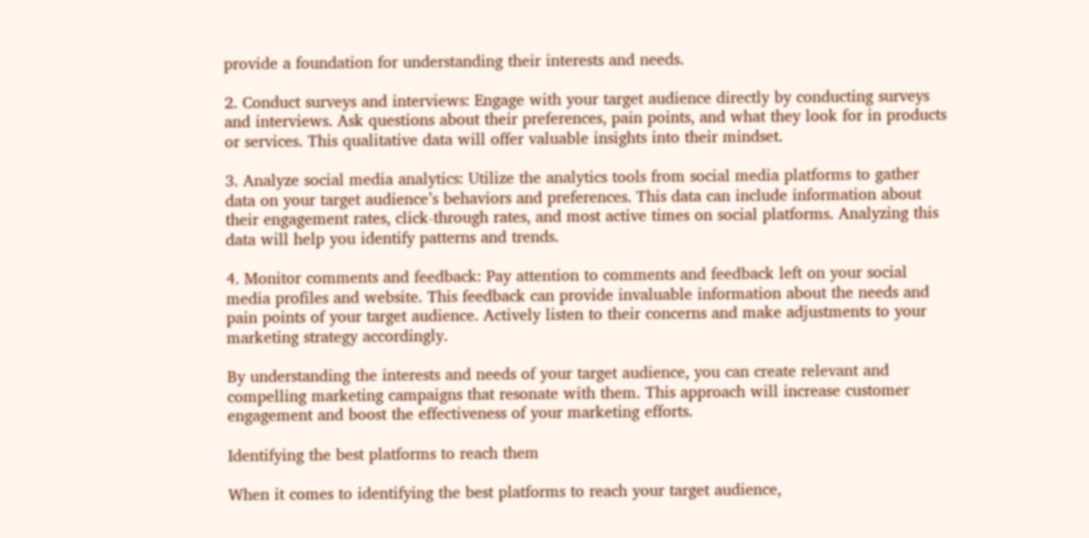provide a foundation for understanding their interests and needs.

2. Conduct surveys and interviews: Engage with your target audience directly by conducting surveys and interviews. Ask questions about their preferences, pain points, and what they look for in products or services. This qualitative data will offer valuable insights into their mindset.

3. Analyze social media analytics: Utilize the analytics tools from social media platforms to gather data on your target audience’s behaviors and preferences. This data can include information about their engagement rates, click-through rates, and most active times on social platforms. Analyzing this data will help you identify patterns and trends.

4. Monitor comments and feedback: Pay attention to comments and feedback left on your social media profiles and website. This feedback can provide invaluable information about the needs and pain points of your target audience. Actively listen to their concerns and make adjustments to your marketing strategy accordingly.

By understanding the interests and needs of your target audience, you can create relevant and compelling marketing campaigns that resonate with them. This approach will increase customer engagement and boost the effectiveness of your marketing efforts.

Identifying the best platforms to reach them

When it comes to identifying the best platforms to reach your target audience,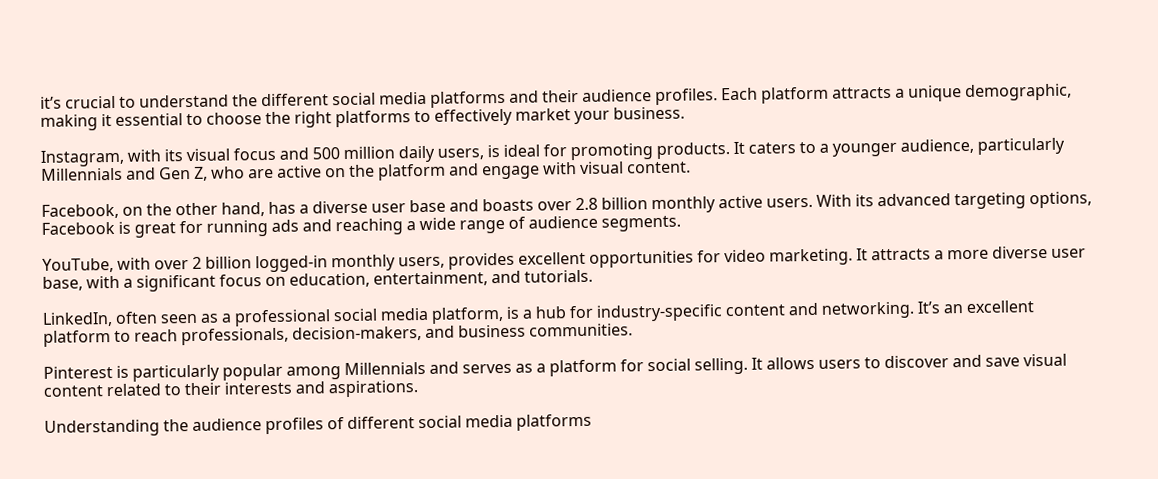it’s crucial to understand the different social media platforms and their audience profiles. Each platform attracts a unique demographic, making it essential to choose the right platforms to effectively market your business.

Instagram, with its visual focus and 500 million daily users, is ideal for promoting products. It caters to a younger audience, particularly Millennials and Gen Z, who are active on the platform and engage with visual content.

Facebook, on the other hand, has a diverse user base and boasts over 2.8 billion monthly active users. With its advanced targeting options, Facebook is great for running ads and reaching a wide range of audience segments.

YouTube, with over 2 billion logged-in monthly users, provides excellent opportunities for video marketing. It attracts a more diverse user base, with a significant focus on education, entertainment, and tutorials.

LinkedIn, often seen as a professional social media platform, is a hub for industry-specific content and networking. It’s an excellent platform to reach professionals, decision-makers, and business communities.

Pinterest is particularly popular among Millennials and serves as a platform for social selling. It allows users to discover and save visual content related to their interests and aspirations.

Understanding the audience profiles of different social media platforms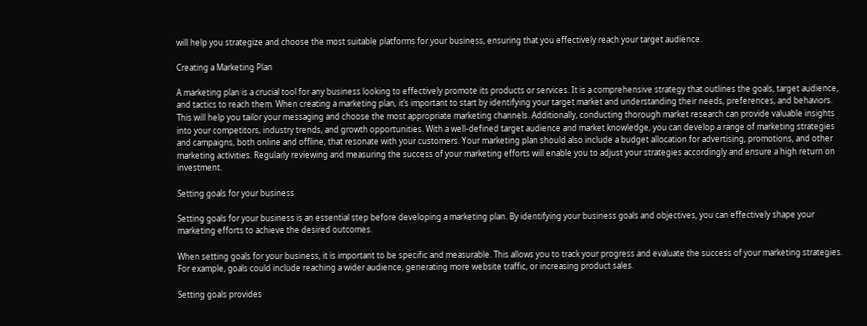will help you strategize and choose the most suitable platforms for your business, ensuring that you effectively reach your target audience.

Creating a Marketing Plan

A marketing plan is a crucial tool for any business looking to effectively promote its products or services. It is a comprehensive strategy that outlines the goals, target audience, and tactics to reach them. When creating a marketing plan, it’s important to start by identifying your target market and understanding their needs, preferences, and behaviors. This will help you tailor your messaging and choose the most appropriate marketing channels. Additionally, conducting thorough market research can provide valuable insights into your competitors, industry trends, and growth opportunities. With a well-defined target audience and market knowledge, you can develop a range of marketing strategies and campaigns, both online and offline, that resonate with your customers. Your marketing plan should also include a budget allocation for advertising, promotions, and other marketing activities. Regularly reviewing and measuring the success of your marketing efforts will enable you to adjust your strategies accordingly and ensure a high return on investment.

Setting goals for your business

Setting goals for your business is an essential step before developing a marketing plan. By identifying your business goals and objectives, you can effectively shape your marketing efforts to achieve the desired outcomes.

When setting goals for your business, it is important to be specific and measurable. This allows you to track your progress and evaluate the success of your marketing strategies. For example, goals could include reaching a wider audience, generating more website traffic, or increasing product sales.

Setting goals provides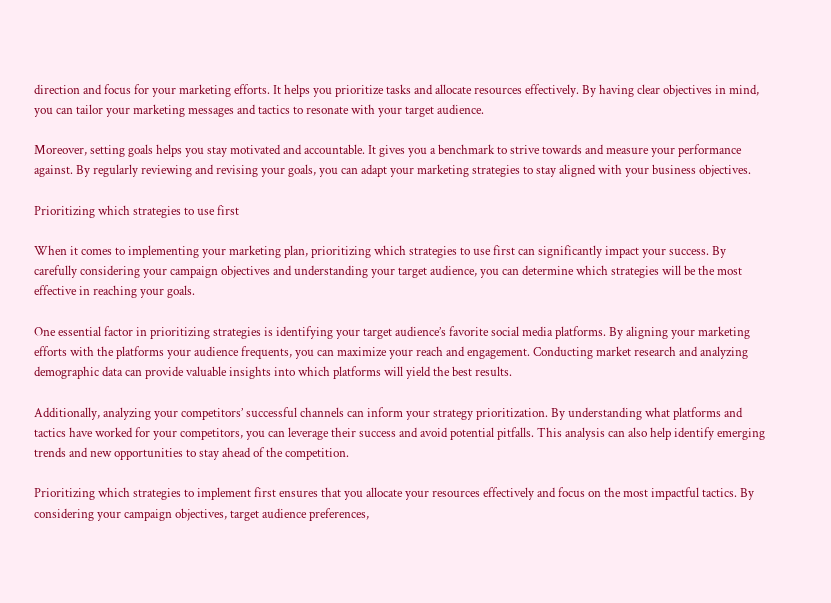direction and focus for your marketing efforts. It helps you prioritize tasks and allocate resources effectively. By having clear objectives in mind, you can tailor your marketing messages and tactics to resonate with your target audience.

Moreover, setting goals helps you stay motivated and accountable. It gives you a benchmark to strive towards and measure your performance against. By regularly reviewing and revising your goals, you can adapt your marketing strategies to stay aligned with your business objectives.

Prioritizing which strategies to use first

When it comes to implementing your marketing plan, prioritizing which strategies to use first can significantly impact your success. By carefully considering your campaign objectives and understanding your target audience, you can determine which strategies will be the most effective in reaching your goals.

One essential factor in prioritizing strategies is identifying your target audience’s favorite social media platforms. By aligning your marketing efforts with the platforms your audience frequents, you can maximize your reach and engagement. Conducting market research and analyzing demographic data can provide valuable insights into which platforms will yield the best results.

Additionally, analyzing your competitors’ successful channels can inform your strategy prioritization. By understanding what platforms and tactics have worked for your competitors, you can leverage their success and avoid potential pitfalls. This analysis can also help identify emerging trends and new opportunities to stay ahead of the competition.

Prioritizing which strategies to implement first ensures that you allocate your resources effectively and focus on the most impactful tactics. By considering your campaign objectives, target audience preferences,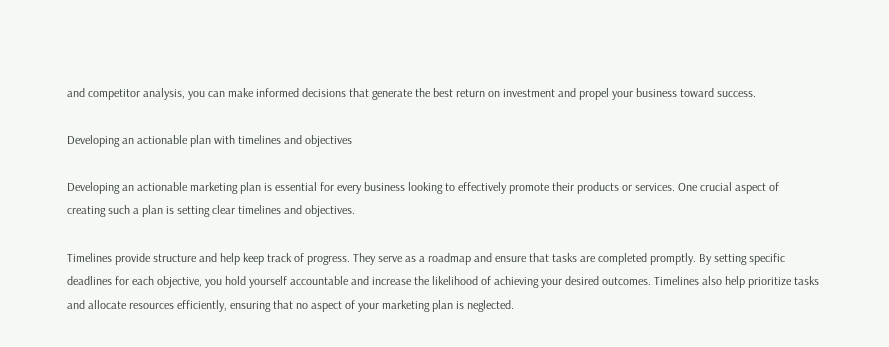and competitor analysis, you can make informed decisions that generate the best return on investment and propel your business toward success.

Developing an actionable plan with timelines and objectives

Developing an actionable marketing plan is essential for every business looking to effectively promote their products or services. One crucial aspect of creating such a plan is setting clear timelines and objectives.

Timelines provide structure and help keep track of progress. They serve as a roadmap and ensure that tasks are completed promptly. By setting specific deadlines for each objective, you hold yourself accountable and increase the likelihood of achieving your desired outcomes. Timelines also help prioritize tasks and allocate resources efficiently, ensuring that no aspect of your marketing plan is neglected.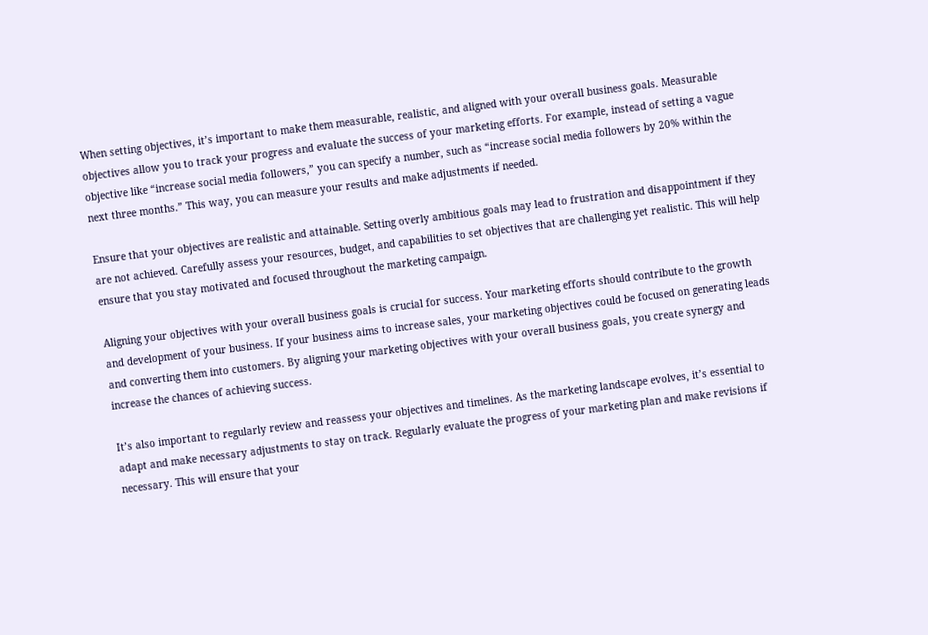When setting objectives, it’s important to make them measurable, realistic, and aligned with your overall business goals. Measurable objectives allow you to track your progress and evaluate the success of your marketing efforts. For example, instead of setting a vague objective like “increase social media followers,” you can specify a number, such as “increase social media followers by 20% within the next three months.” This way, you can measure your results and make adjustments if needed.

Ensure that your objectives are realistic and attainable. Setting overly ambitious goals may lead to frustration and disappointment if they are not achieved. Carefully assess your resources, budget, and capabilities to set objectives that are challenging yet realistic. This will help ensure that you stay motivated and focused throughout the marketing campaign.

Aligning your objectives with your overall business goals is crucial for success. Your marketing efforts should contribute to the growth and development of your business. If your business aims to increase sales, your marketing objectives could be focused on generating leads and converting them into customers. By aligning your marketing objectives with your overall business goals, you create synergy and increase the chances of achieving success.

It’s also important to regularly review and reassess your objectives and timelines. As the marketing landscape evolves, it’s essential to adapt and make necessary adjustments to stay on track. Regularly evaluate the progress of your marketing plan and make revisions if necessary. This will ensure that your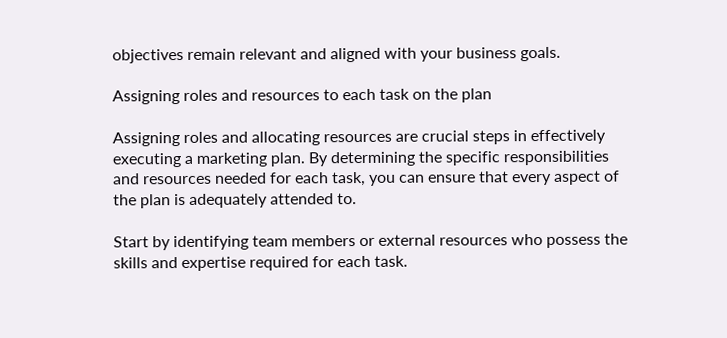objectives remain relevant and aligned with your business goals.

Assigning roles and resources to each task on the plan

Assigning roles and allocating resources are crucial steps in effectively executing a marketing plan. By determining the specific responsibilities and resources needed for each task, you can ensure that every aspect of the plan is adequately attended to.

Start by identifying team members or external resources who possess the skills and expertise required for each task.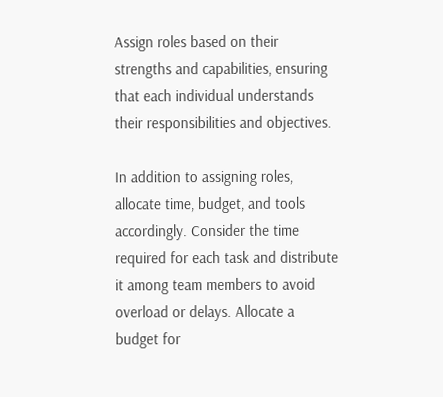Assign roles based on their strengths and capabilities, ensuring that each individual understands their responsibilities and objectives.

In addition to assigning roles, allocate time, budget, and tools accordingly. Consider the time required for each task and distribute it among team members to avoid overload or delays. Allocate a budget for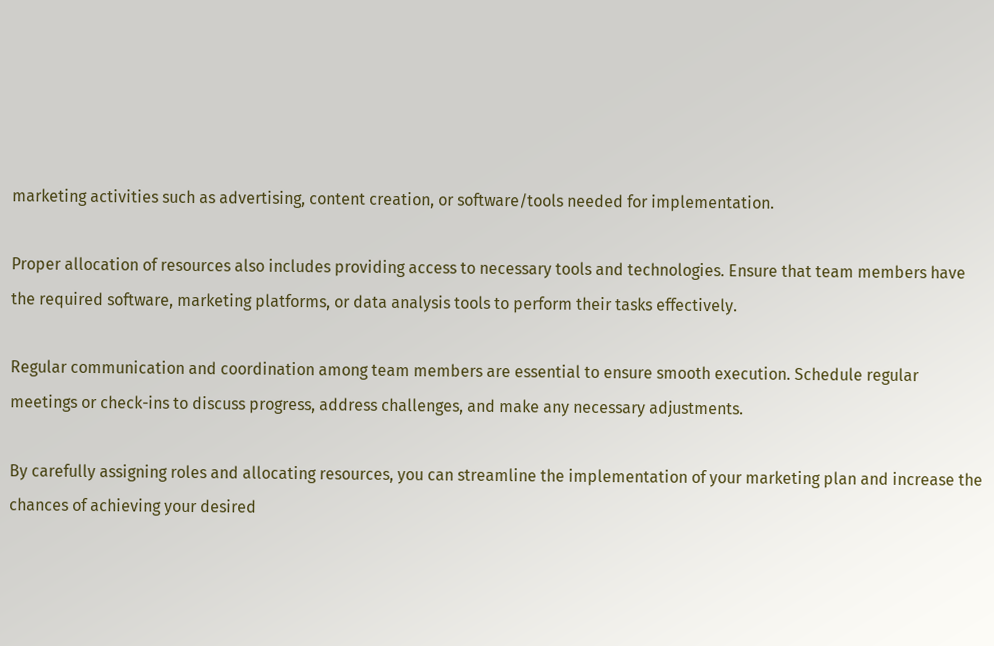marketing activities such as advertising, content creation, or software/tools needed for implementation.

Proper allocation of resources also includes providing access to necessary tools and technologies. Ensure that team members have the required software, marketing platforms, or data analysis tools to perform their tasks effectively.

Regular communication and coordination among team members are essential to ensure smooth execution. Schedule regular meetings or check-ins to discuss progress, address challenges, and make any necessary adjustments.

By carefully assigning roles and allocating resources, you can streamline the implementation of your marketing plan and increase the chances of achieving your desired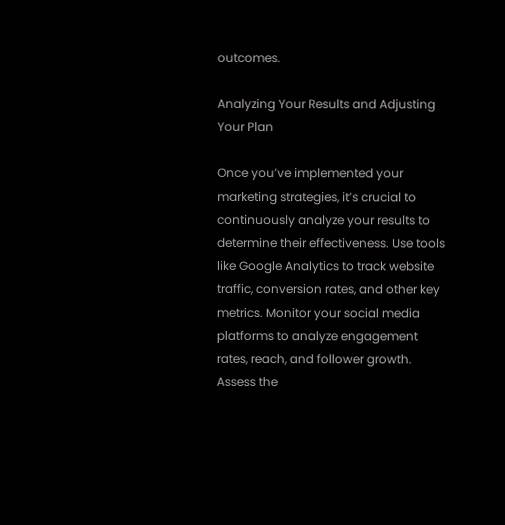outcomes.

Analyzing Your Results and Adjusting Your Plan

Once you’ve implemented your marketing strategies, it’s crucial to continuously analyze your results to determine their effectiveness. Use tools like Google Analytics to track website traffic, conversion rates, and other key metrics. Monitor your social media platforms to analyze engagement rates, reach, and follower growth. Assess the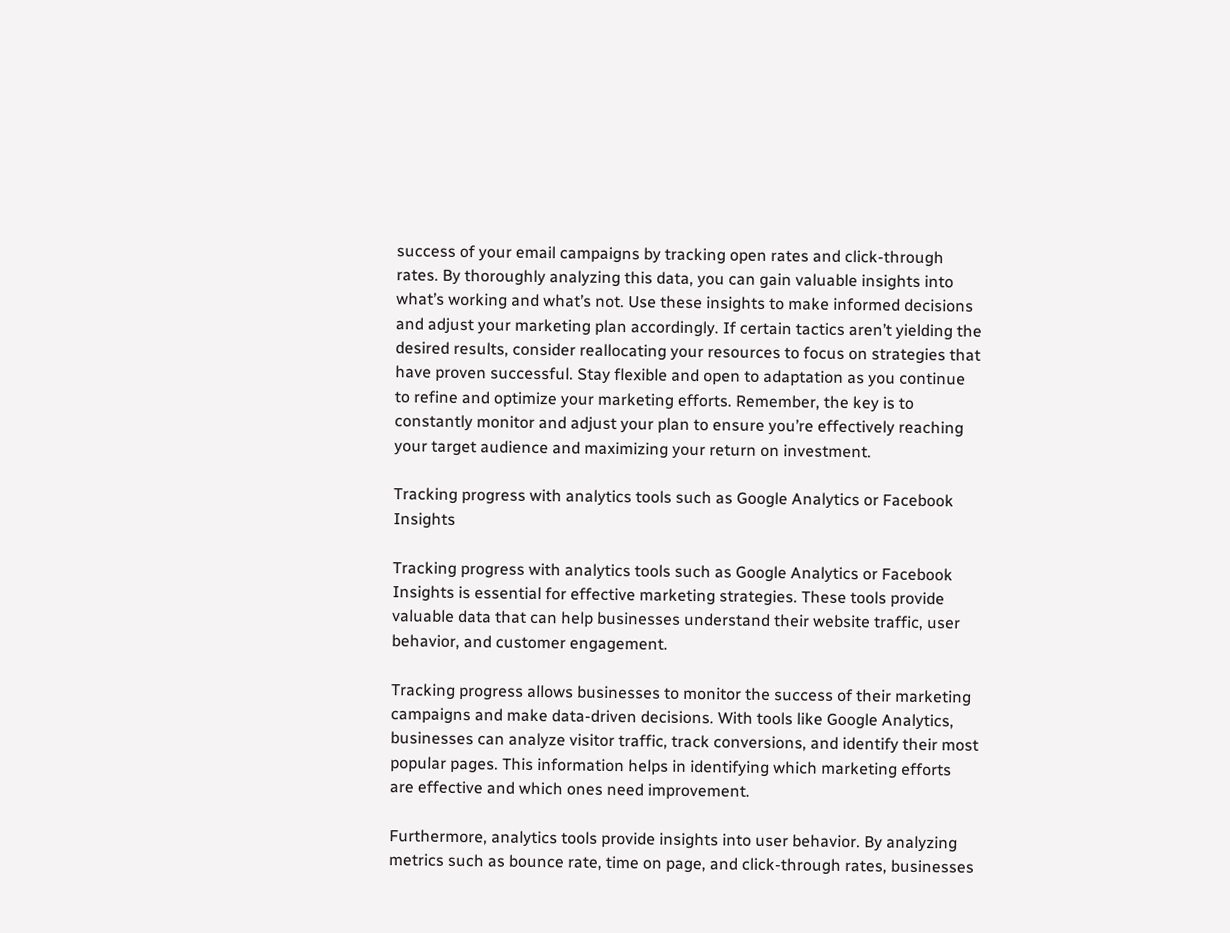success of your email campaigns by tracking open rates and click-through rates. By thoroughly analyzing this data, you can gain valuable insights into what’s working and what’s not. Use these insights to make informed decisions and adjust your marketing plan accordingly. If certain tactics aren’t yielding the desired results, consider reallocating your resources to focus on strategies that have proven successful. Stay flexible and open to adaptation as you continue to refine and optimize your marketing efforts. Remember, the key is to constantly monitor and adjust your plan to ensure you’re effectively reaching your target audience and maximizing your return on investment.

Tracking progress with analytics tools such as Google Analytics or Facebook Insights

Tracking progress with analytics tools such as Google Analytics or Facebook Insights is essential for effective marketing strategies. These tools provide valuable data that can help businesses understand their website traffic, user behavior, and customer engagement.

Tracking progress allows businesses to monitor the success of their marketing campaigns and make data-driven decisions. With tools like Google Analytics, businesses can analyze visitor traffic, track conversions, and identify their most popular pages. This information helps in identifying which marketing efforts are effective and which ones need improvement.

Furthermore, analytics tools provide insights into user behavior. By analyzing metrics such as bounce rate, time on page, and click-through rates, businesses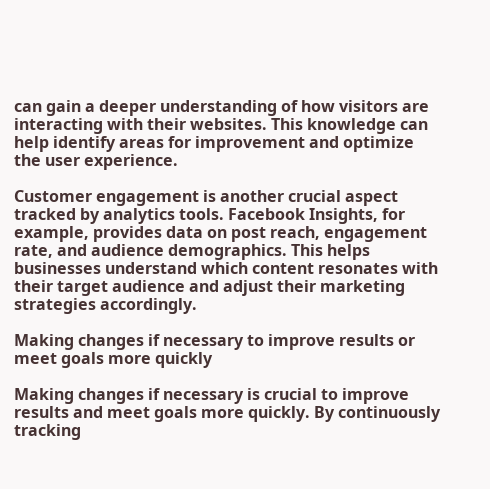can gain a deeper understanding of how visitors are interacting with their websites. This knowledge can help identify areas for improvement and optimize the user experience.

Customer engagement is another crucial aspect tracked by analytics tools. Facebook Insights, for example, provides data on post reach, engagement rate, and audience demographics. This helps businesses understand which content resonates with their target audience and adjust their marketing strategies accordingly.

Making changes if necessary to improve results or meet goals more quickly

Making changes if necessary is crucial to improve results and meet goals more quickly. By continuously tracking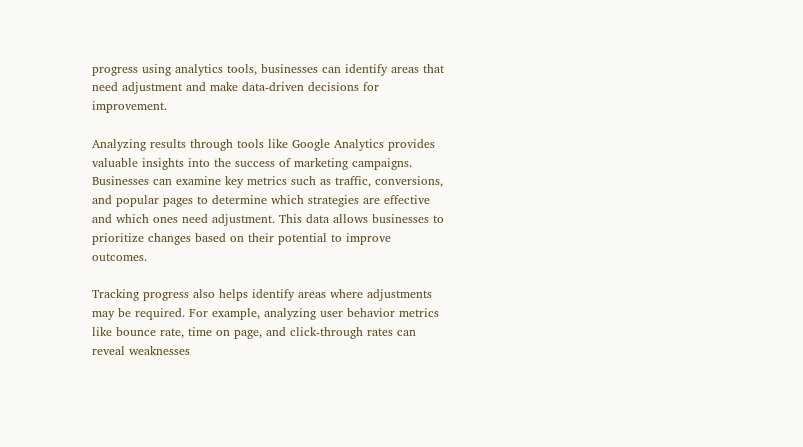progress using analytics tools, businesses can identify areas that need adjustment and make data-driven decisions for improvement.

Analyzing results through tools like Google Analytics provides valuable insights into the success of marketing campaigns. Businesses can examine key metrics such as traffic, conversions, and popular pages to determine which strategies are effective and which ones need adjustment. This data allows businesses to prioritize changes based on their potential to improve outcomes.

Tracking progress also helps identify areas where adjustments may be required. For example, analyzing user behavior metrics like bounce rate, time on page, and click-through rates can reveal weaknesses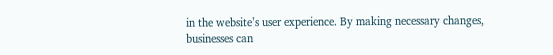in the website’s user experience. By making necessary changes, businesses can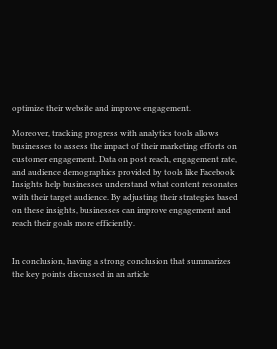optimize their website and improve engagement.

Moreover, tracking progress with analytics tools allows businesses to assess the impact of their marketing efforts on customer engagement. Data on post reach, engagement rate, and audience demographics provided by tools like Facebook Insights help businesses understand what content resonates with their target audience. By adjusting their strategies based on these insights, businesses can improve engagement and reach their goals more efficiently.


In conclusion, having a strong conclusion that summarizes the key points discussed in an article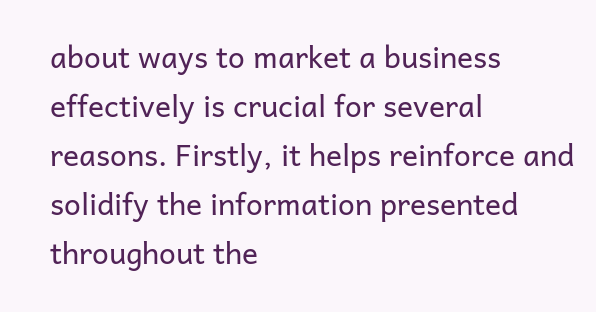about ways to market a business effectively is crucial for several reasons. Firstly, it helps reinforce and solidify the information presented throughout the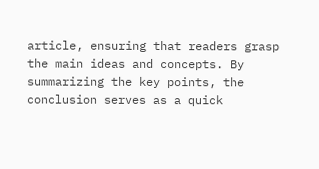article, ensuring that readers grasp the main ideas and concepts. By summarizing the key points, the conclusion serves as a quick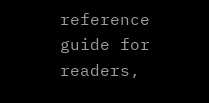reference guide for readers,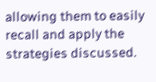allowing them to easily recall and apply the strategies discussed.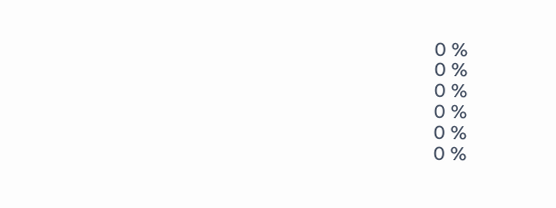0 %
0 %
0 %
0 %
0 %
0 %